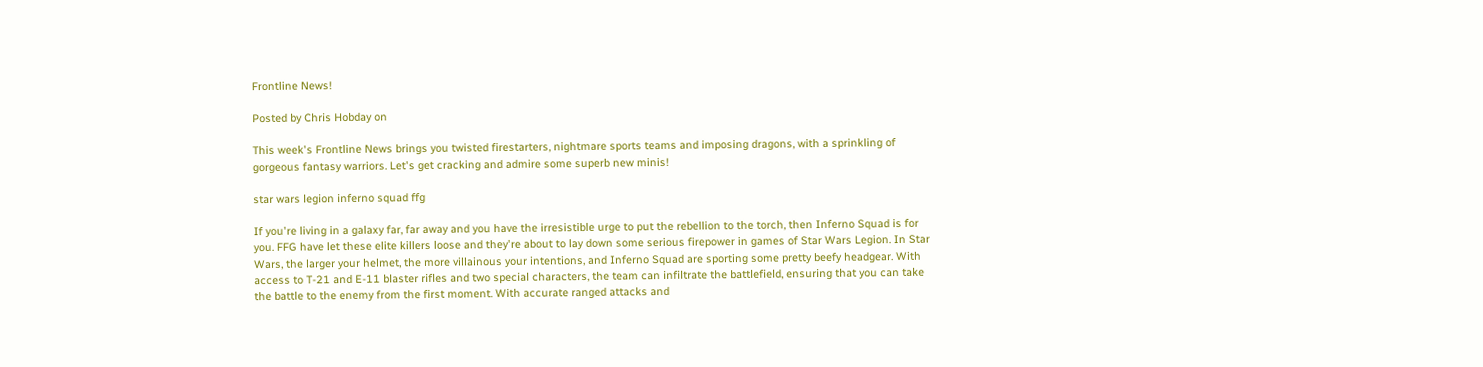Frontline News!

Posted by Chris Hobday on

This week's Frontline News brings you twisted firestarters, nightmare sports teams and imposing dragons, with a sprinkling of gorgeous fantasy warriors. Let's get cracking and admire some superb new minis!

star wars legion inferno squad ffg

If you're living in a galaxy far, far away and you have the irresistible urge to put the rebellion to the torch, then Inferno Squad is for you. FFG have let these elite killers loose and they're about to lay down some serious firepower in games of Star Wars Legion. In Star Wars, the larger your helmet, the more villainous your intentions, and Inferno Squad are sporting some pretty beefy headgear. With access to T-21 and E-11 blaster rifles and two special characters, the team can infiltrate the battlefield, ensuring that you can take the battle to the enemy from the first moment. With accurate ranged attacks and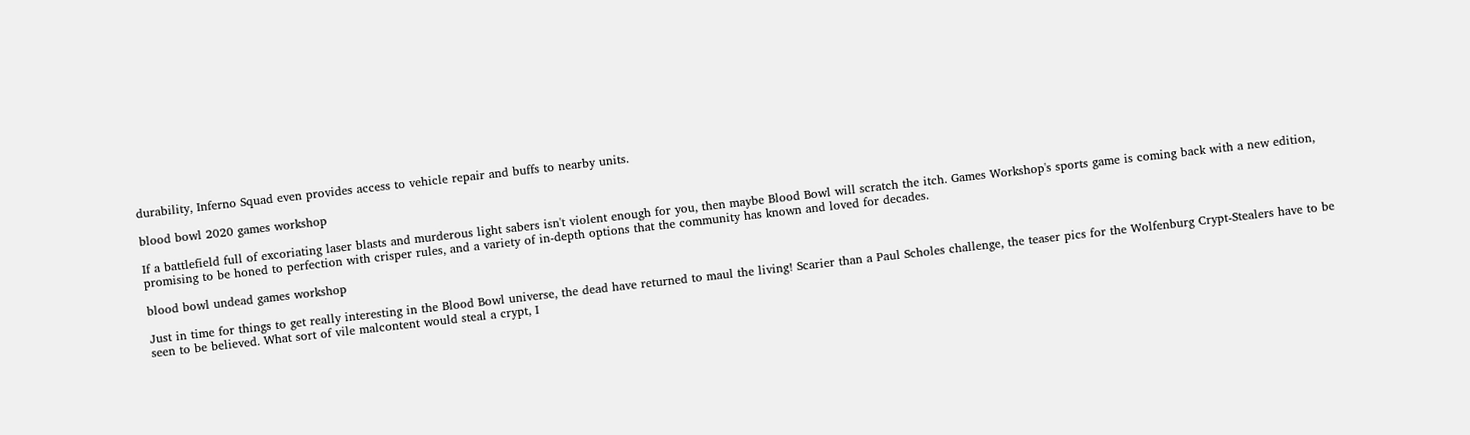durability, Inferno Squad even provides access to vehicle repair and buffs to nearby units.

blood bowl 2020 games workshop

If a battlefield full of excoriating laser blasts and murderous light sabers isn't violent enough for you, then maybe Blood Bowl will scratch the itch. Games Workshop's sports game is coming back with a new edition, promising to be honed to perfection with crisper rules, and a variety of in-depth options that the community has known and loved for decades.

blood bowl undead games workshop

Just in time for things to get really interesting in the Blood Bowl universe, the dead have returned to maul the living! Scarier than a Paul Scholes challenge, the teaser pics for the Wolfenburg Crypt-Stealers have to be seen to be believed. What sort of vile malcontent would steal a crypt, I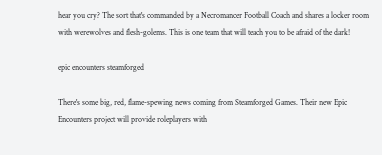hear you cry? The sort that's commanded by a Necromancer Football Coach and shares a locker room with werewolves and flesh-golems. This is one team that will teach you to be afraid of the dark!

epic encounters steamforged

There's some big, red, flame-spewing news coming from Steamforged Games. Their new Epic Encounters project will provide roleplayers with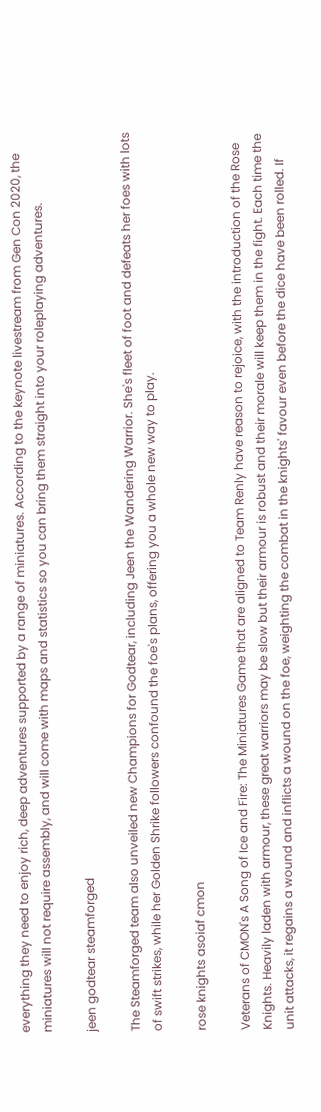everything they need to enjoy rich, deep adventures supported by a range of miniatures. According to the keynote livestream from Gen Con 2020, the miniatures will not require assembly, and will come with maps and statistics so you can bring them straight into your roleplaying adventures.

jeen godtear steamforged

The Steamforged team also unveiled new Champions for Godtear, including Jeen the Wandering Warrior. She's fleet of foot and defeats her foes with lots of swift strikes, while her Golden Shrike followers confound the foe's plans, offering you a whole new way to play.

rose knights asoiaf cmon

Veterans of CMON's A Song of Ice and Fire: The Miniatures Game that are aligned to Team Renly have reason to rejoice, with the introduction of the Rose Knights. Heavily laden with armour, these great warriors may be slow but their armour is robust and their morale will keep them in the fight. Each time the unit attacks, it regains a wound and inflicts a wound on the foe, weighting the combat in the knights' favour even before the dice have been rolled. If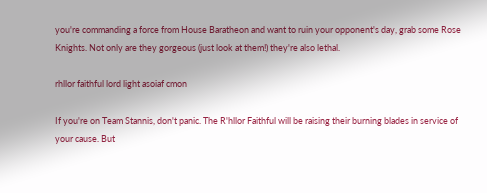you're commanding a force from House Baratheon and want to ruin your opponent's day, grab some Rose Knights. Not only are they gorgeous (just look at them!) they're also lethal.

rhllor faithful lord light asoiaf cmon

If you're on Team Stannis, don't panic. The R'hllor Faithful will be raising their burning blades in service of your cause. But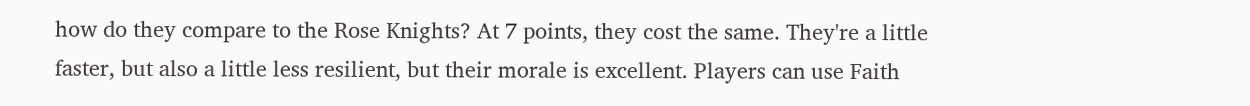how do they compare to the Rose Knights? At 7 points, they cost the same. They're a little faster, but also a little less resilient, but their morale is excellent. Players can use Faith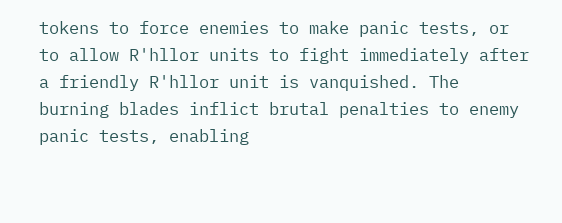tokens to force enemies to make panic tests, or to allow R'hllor units to fight immediately after a friendly R'hllor unit is vanquished. The burning blades inflict brutal penalties to enemy panic tests, enabling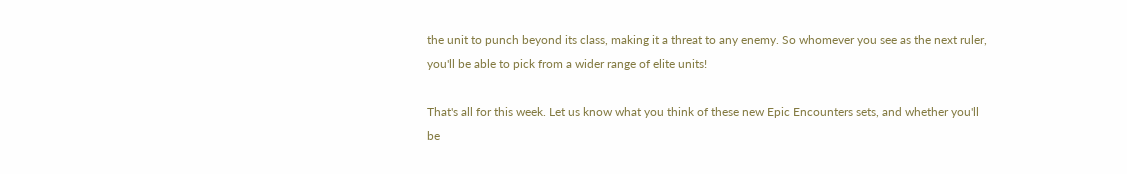the unit to punch beyond its class, making it a threat to any enemy. So whomever you see as the next ruler, you'll be able to pick from a wider range of elite units!

That's all for this week. Let us know what you think of these new Epic Encounters sets, and whether you'll be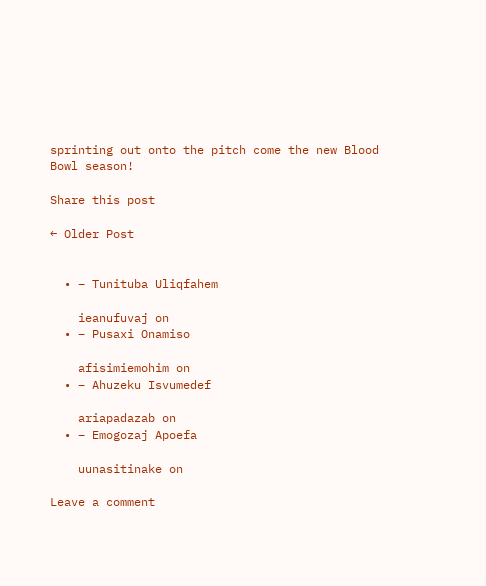sprinting out onto the pitch come the new Blood Bowl season!

Share this post

← Older Post


  • – Tunituba Uliqfahem

    ieanufuvaj on
  • – Pusaxi Onamiso

    afisimiemohim on
  • – Ahuzeku Isvumedef

    ariapadazab on
  • – Emogozaj Apoefa

    uunasitinake on

Leave a comment